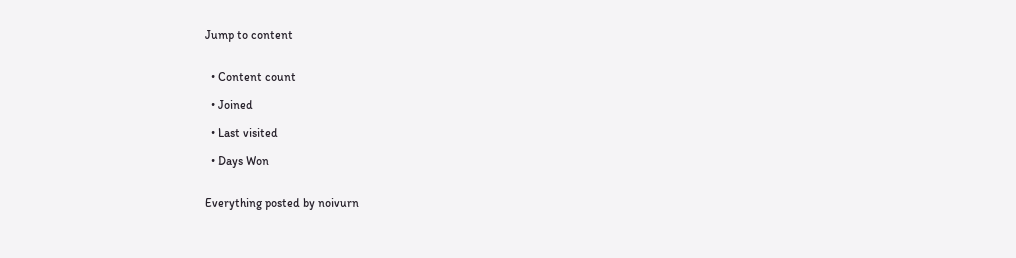Jump to content


  • Content count

  • Joined

  • Last visited

  • Days Won


Everything posted by noivurn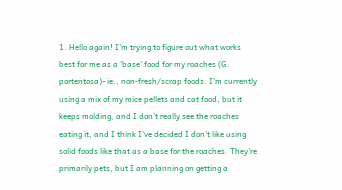1. Hello again! I'm trying to figure out what works best for me as a 'base' food for my roaches (G. portentosa)- ie., non-fresh/scrap foods. I'm currently using a mix of my mice pellets and cat food, but it keeps molding, and I don't really see the roaches eating it, and I think I've decided I don't like using solid foods like that as a base for the roaches. They're primarily pets, but I am planning on getting a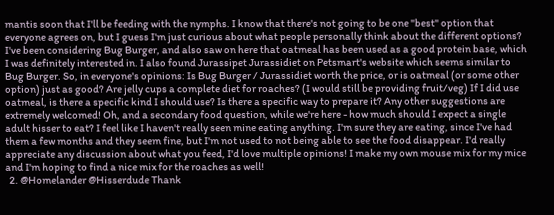mantis soon that I'll be feeding with the nymphs. I know that there's not going to be one "best" option that everyone agrees on, but I guess I'm just curious about what people personally think about the different options? I've been considering Bug Burger, and also saw on here that oatmeal has been used as a good protein base, which I was definitely interested in. I also found Jurassipet Jurassidiet on Petsmart's website which seems similar to Bug Burger. So, in everyone's opinions: Is Bug Burger / Jurassidiet worth the price, or is oatmeal (or some other option) just as good? Are jelly cups a complete diet for roaches? (I would still be providing fruit/veg) If I did use oatmeal, is there a specific kind I should use? Is there a specific way to prepare it? Any other suggestions are extremely welcomed! Oh, and a secondary food question, while we're here - how much should I expect a single adult hisser to eat? I feel like I haven't really seen mine eating anything. I'm sure they are eating, since I've had them a few months and they seem fine, but I'm not used to not being able to see the food disappear. I'd really appreciate any discussion about what you feed, I'd love multiple opinions! I make my own mouse mix for my mice and I'm hoping to find a nice mix for the roaches as well!
  2. @Homelander @Hisserdude Thank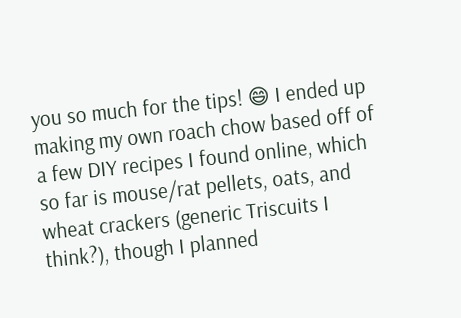you so much for the tips! 😄 I ended up making my own roach chow based off of a few DIY recipes I found online, which so far is mouse/rat pellets, oats, and wheat crackers (generic Triscuits I think?), though I planned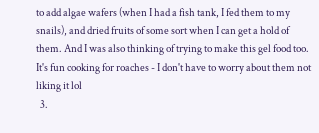to add algae wafers (when I had a fish tank, I fed them to my snails), and dried fruits of some sort when I can get a hold of them. And I was also thinking of trying to make this gel food too. It's fun cooking for roaches - I don't have to worry about them not liking it lol
  3.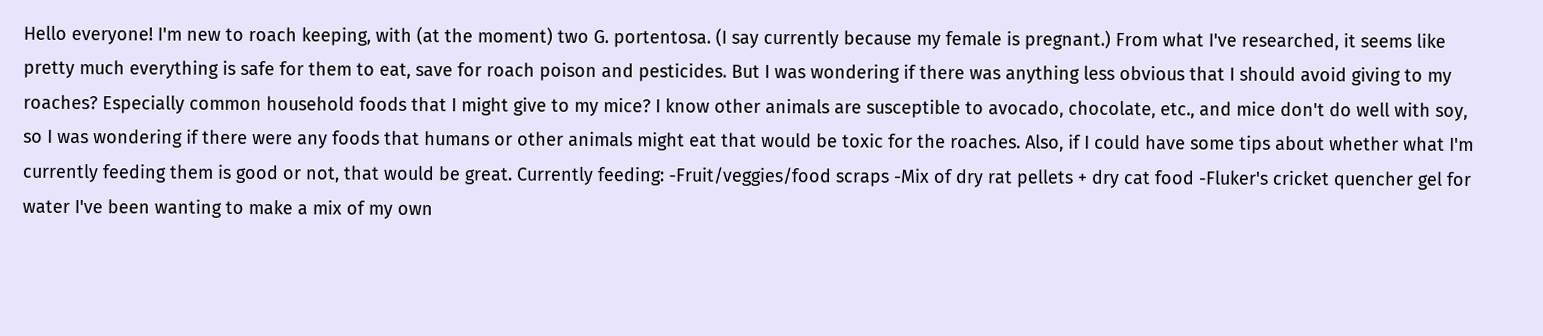Hello everyone! I'm new to roach keeping, with (at the moment) two G. portentosa. (I say currently because my female is pregnant.) From what I've researched, it seems like pretty much everything is safe for them to eat, save for roach poison and pesticides. But I was wondering if there was anything less obvious that I should avoid giving to my roaches? Especially common household foods that I might give to my mice? I know other animals are susceptible to avocado, chocolate, etc., and mice don't do well with soy, so I was wondering if there were any foods that humans or other animals might eat that would be toxic for the roaches. Also, if I could have some tips about whether what I'm currently feeding them is good or not, that would be great. Currently feeding: -Fruit/veggies/food scraps -Mix of dry rat pellets + dry cat food -Fluker's cricket quencher gel for water I've been wanting to make a mix of my own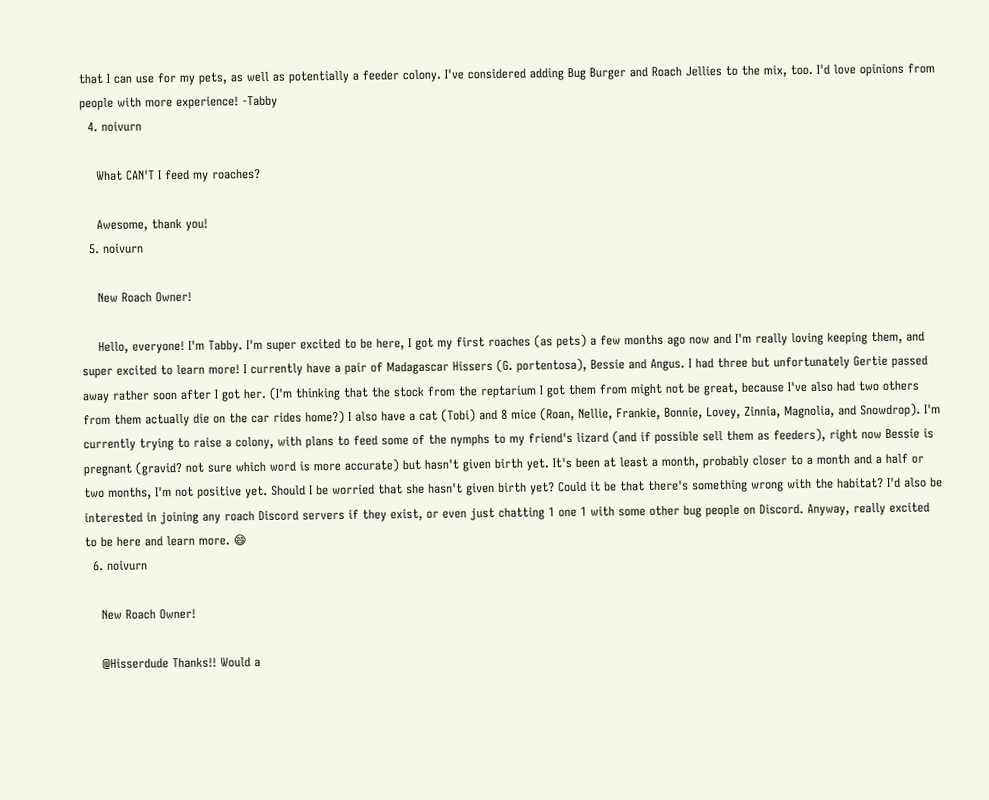that I can use for my pets, as well as potentially a feeder colony. I've considered adding Bug Burger and Roach Jellies to the mix, too. I'd love opinions from people with more experience! -Tabby
  4. noivurn

    What CAN'T I feed my roaches?

    Awesome, thank you!
  5. noivurn

    New Roach Owner!

    Hello, everyone! I'm Tabby. I'm super excited to be here, I got my first roaches (as pets) a few months ago now and I'm really loving keeping them, and super excited to learn more! I currently have a pair of Madagascar Hissers (G. portentosa), Bessie and Angus. I had three but unfortunately Gertie passed away rather soon after I got her. (I'm thinking that the stock from the reptarium I got them from might not be great, because I've also had two others from them actually die on the car rides home?) I also have a cat (Tobi) and 8 mice (Roan, Nellie, Frankie, Bonnie, Lovey, Zinnia, Magnolia, and Snowdrop). I'm currently trying to raise a colony, with plans to feed some of the nymphs to my friend's lizard (and if possible sell them as feeders), right now Bessie is pregnant (gravid? not sure which word is more accurate) but hasn't given birth yet. It's been at least a month, probably closer to a month and a half or two months, I'm not positive yet. Should I be worried that she hasn't given birth yet? Could it be that there's something wrong with the habitat? I'd also be interested in joining any roach Discord servers if they exist, or even just chatting 1 one 1 with some other bug people on Discord. Anyway, really excited to be here and learn more. 😄
  6. noivurn

    New Roach Owner!

    @Hisserdude Thanks!! Would a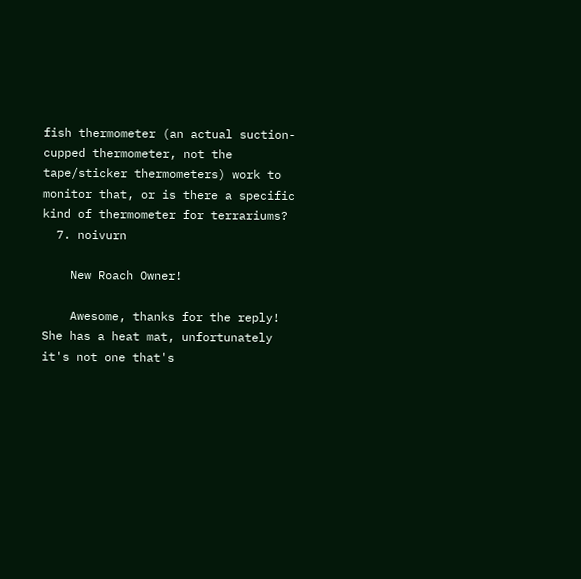fish thermometer (an actual suction-cupped thermometer, not the tape/sticker thermometers) work to monitor that, or is there a specific kind of thermometer for terrariums?
  7. noivurn

    New Roach Owner!

    Awesome, thanks for the reply! She has a heat mat, unfortunately it's not one that's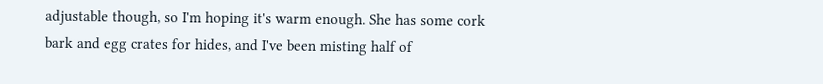adjustable though, so I'm hoping it's warm enough. She has some cork bark and egg crates for hides, and I've been misting half of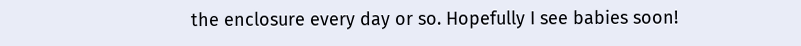the enclosure every day or so. Hopefully I see babies soon!